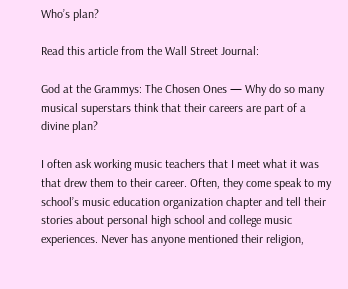Who’s plan?

Read this article from the Wall Street Journal:

God at the Grammys: The Chosen Ones — Why do so many musical superstars think that their careers are part of a divine plan?

I often ask working music teachers that I meet what it was that drew them to their career. Often, they come speak to my school’s music education organization chapter and tell their stories about personal high school and college music experiences. Never has anyone mentioned their religion,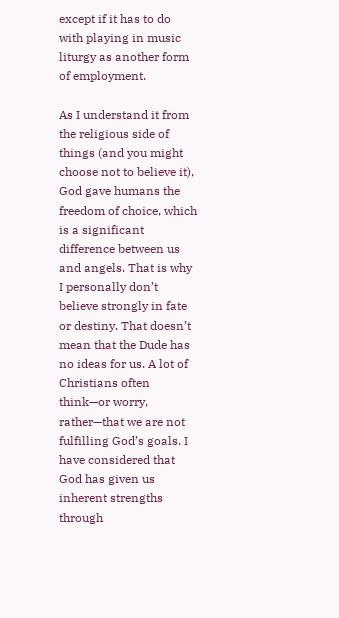except if it has to do with playing in music liturgy as another form of employment.

As I understand it from the religious side of things (and you might choose not to believe it), God gave humans the freedom of choice, which is a significant difference between us and angels. That is why I personally don’t believe strongly in fate or destiny. That doesn’t mean that the Dude has no ideas for us. A lot of Christians often think—or worry, rather—that we are not fulfilling God’s goals. I have considered that God has given us inherent strengths through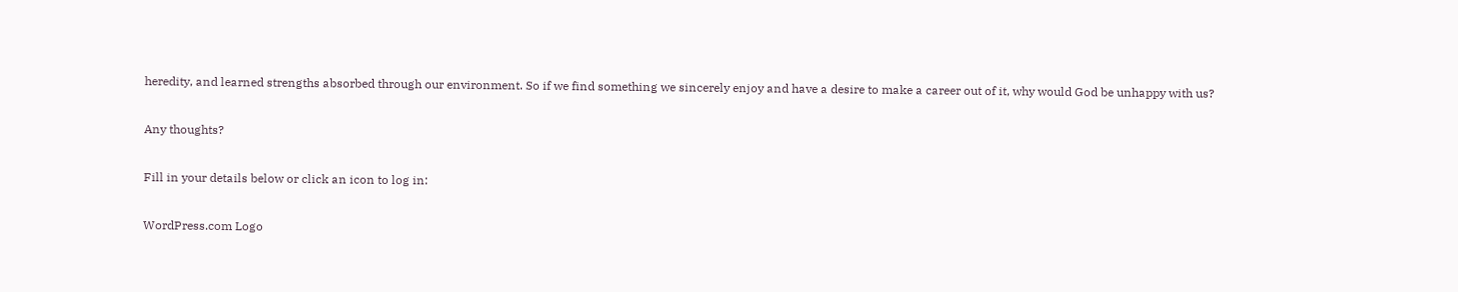heredity, and learned strengths absorbed through our environment. So if we find something we sincerely enjoy and have a desire to make a career out of it, why would God be unhappy with us?

Any thoughts?

Fill in your details below or click an icon to log in:

WordPress.com Logo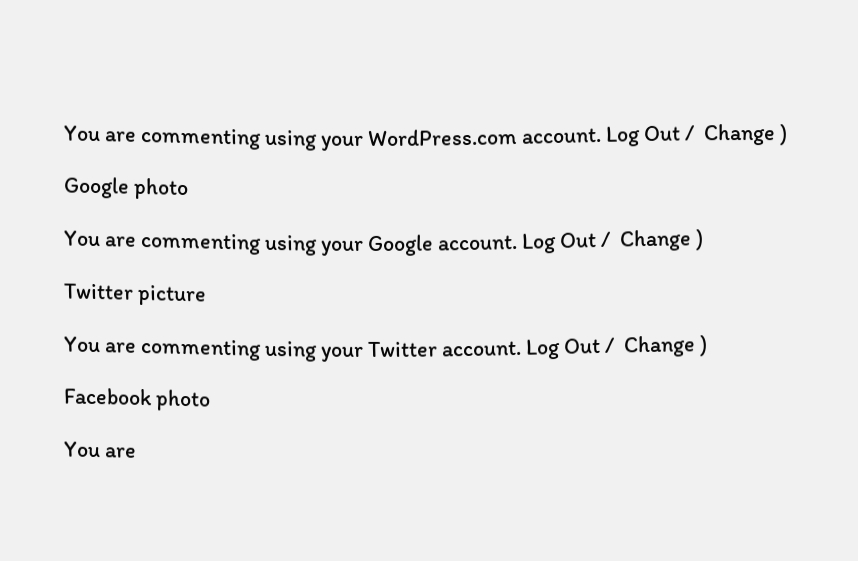You are commenting using your WordPress.com account. Log Out /  Change )

Google photo

You are commenting using your Google account. Log Out /  Change )

Twitter picture

You are commenting using your Twitter account. Log Out /  Change )

Facebook photo

You are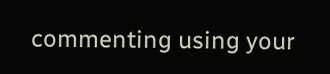commenting using your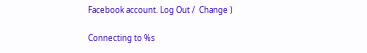Facebook account. Log Out /  Change )

Connecting to %s